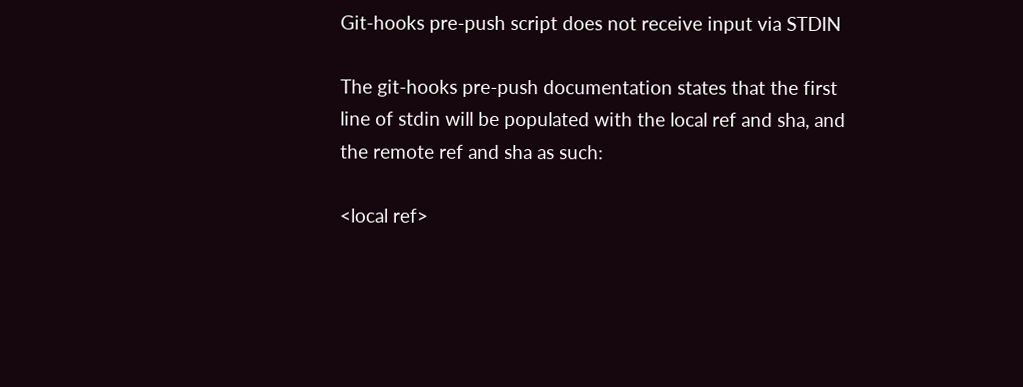Git-hooks pre-push script does not receive input via STDIN

The git-hooks pre-push documentation states that the first line of stdin will be populated with the local ref and sha, and the remote ref and sha as such:

<local ref>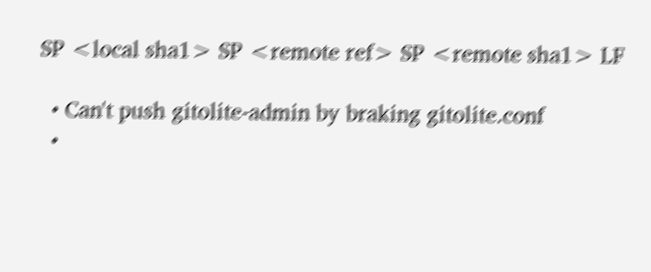SP <local sha1> SP <remote ref> SP <remote sha1> LF

  • Can't push gitolite-admin by braking gitolite.conf
  •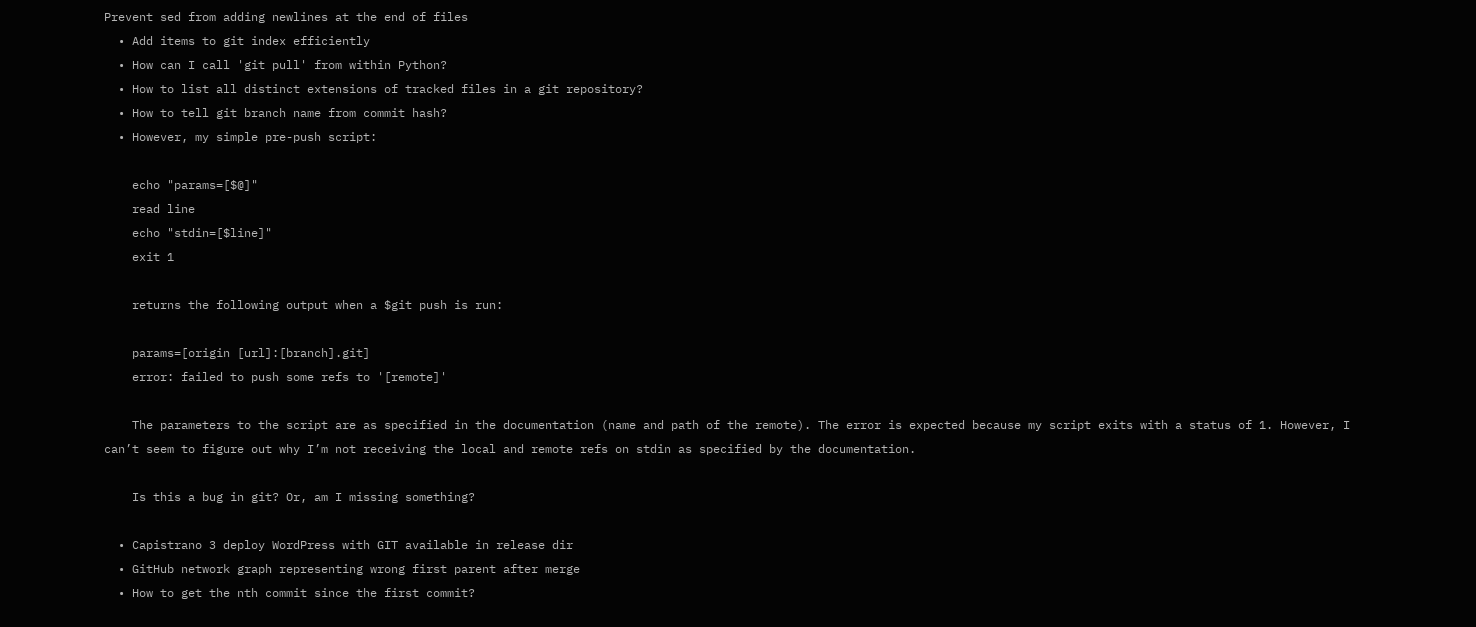Prevent sed from adding newlines at the end of files
  • Add items to git index efficiently
  • How can I call 'git pull' from within Python?
  • How to list all distinct extensions of tracked files in a git repository?
  • How to tell git branch name from commit hash?
  • However, my simple pre-push script:

    echo "params=[$@]"
    read line
    echo "stdin=[$line]"
    exit 1

    returns the following output when a $git push is run:

    params=[origin [url]:[branch].git]
    error: failed to push some refs to '[remote]'

    The parameters to the script are as specified in the documentation (name and path of the remote). The error is expected because my script exits with a status of 1. However, I can’t seem to figure out why I’m not receiving the local and remote refs on stdin as specified by the documentation.

    Is this a bug in git? Or, am I missing something?

  • Capistrano 3 deploy WordPress with GIT available in release dir
  • GitHub network graph representing wrong first parent after merge
  • How to get the nth commit since the first commit?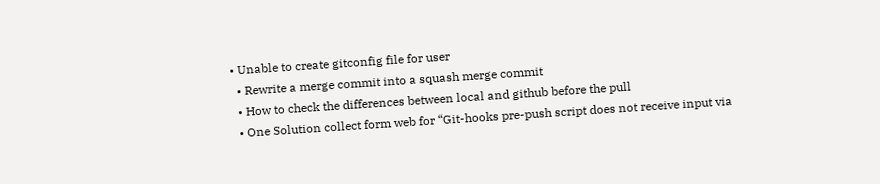• Unable to create gitconfig file for user
  • Rewrite a merge commit into a squash merge commit
  • How to check the differences between local and github before the pull
  • One Solution collect form web for “Git-hooks pre-push script does not receive input via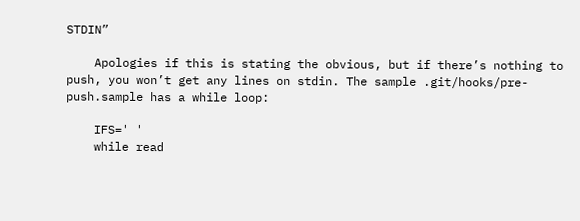STDIN”

    Apologies if this is stating the obvious, but if there’s nothing to push, you won’t get any lines on stdin. The sample .git/hooks/pre-push.sample has a while loop:

    IFS=' '
    while read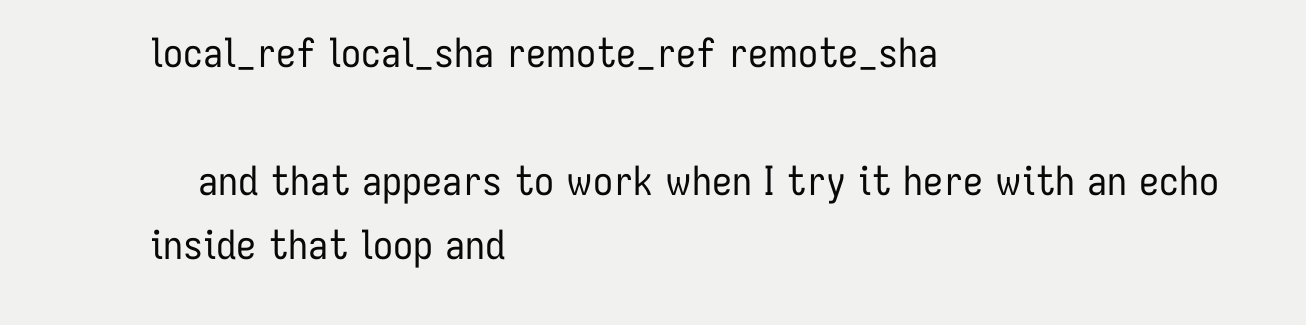local_ref local_sha remote_ref remote_sha

    and that appears to work when I try it here with an echo inside that loop and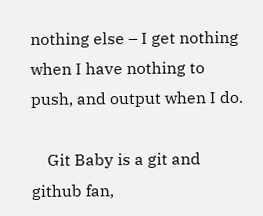nothing else – I get nothing when I have nothing to push, and output when I do.

    Git Baby is a git and github fan,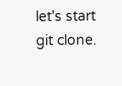let's start git clone.